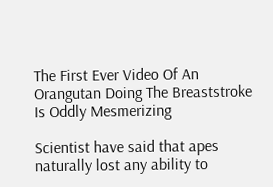The First Ever Video Of An Orangutan Doing The Breaststroke Is Oddly Mesmerizing

Scientist have said that apes naturally lost any ability to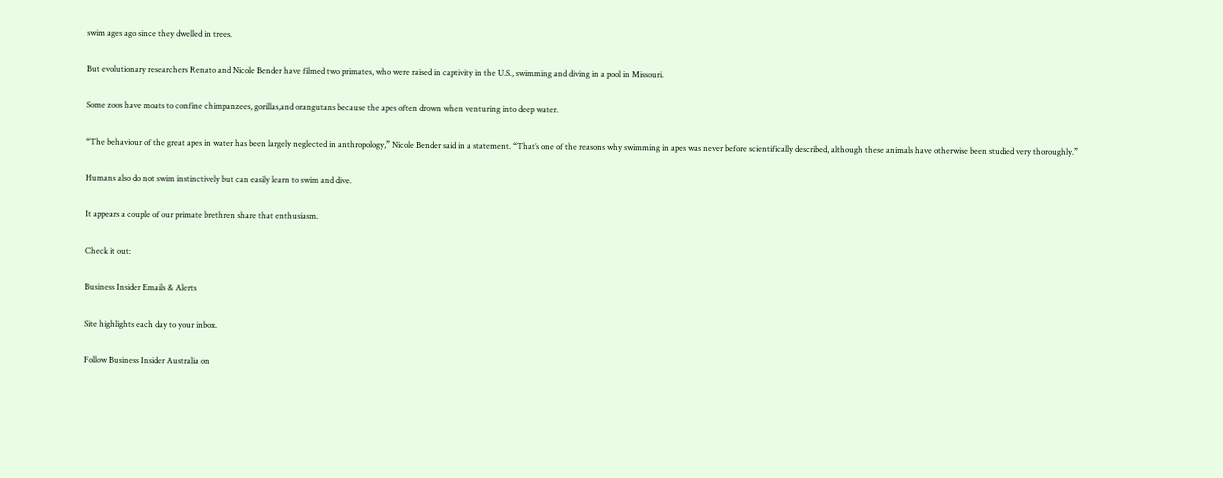swim ages ago since they dwelled in trees.

But evolutionary researchers Renato and Nicole Bender have filmed two primates, who were raised in captivity in the U.S., swimming and diving in a pool in Missouri.

Some zoos have moats to confine chimpanzees, gorillas,and orangutans because the apes often drown when venturing into deep water.

“The behaviour of the great apes in water has been largely neglected in anthropology,” Nicole Bender said in a statement. “That’s one of the reasons why swimming in apes was never before scientifically described, although these animals have otherwise been studied very thoroughly.”

Humans also do not swim instinctively but can easily learn to swim and dive.

It appears a couple of our primate brethren share that enthusiasm.

Check it out:

Business Insider Emails & Alerts

Site highlights each day to your inbox.

Follow Business Insider Australia on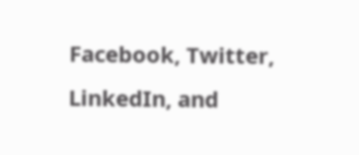Facebook, Twitter, LinkedIn, and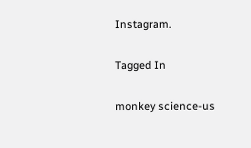Instagram.

Tagged In

monkey science-us